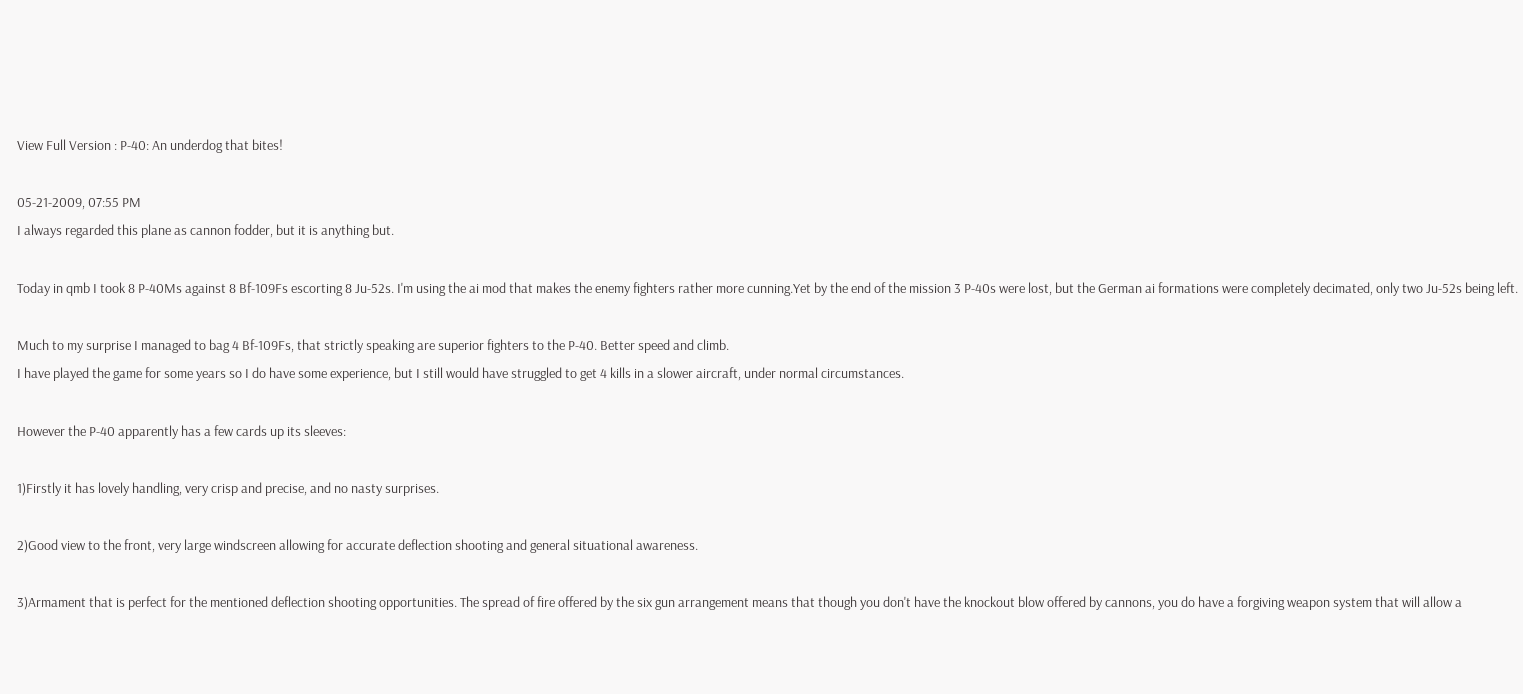View Full Version : P-40: An underdog that bites!

05-21-2009, 07:55 PM
I always regarded this plane as cannon fodder, but it is anything but.

Today in qmb I took 8 P-40Ms against 8 Bf-109Fs escorting 8 Ju-52s. I'm using the ai mod that makes the enemy fighters rather more cunning.Yet by the end of the mission 3 P-40s were lost, but the German ai formations were completely decimated, only two Ju-52s being left.

Much to my surprise I managed to bag 4 Bf-109Fs, that strictly speaking are superior fighters to the P-40. Better speed and climb.
I have played the game for some years so I do have some experience, but I still would have struggled to get 4 kills in a slower aircraft, under normal circumstances.

However the P-40 apparently has a few cards up its sleeves:

1)Firstly it has lovely handling, very crisp and precise, and no nasty surprises.

2)Good view to the front, very large windscreen allowing for accurate deflection shooting and general situational awareness.

3)Armament that is perfect for the mentioned deflection shooting opportunities. The spread of fire offered by the six gun arrangement means that though you don't have the knockout blow offered by cannons, you do have a forgiving weapon system that will allow a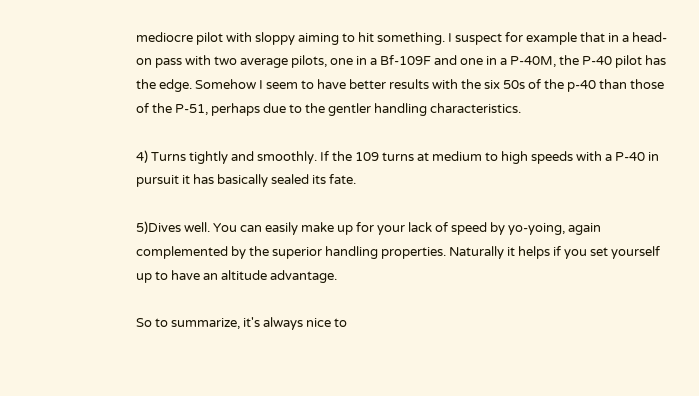mediocre pilot with sloppy aiming to hit something. I suspect for example that in a head-on pass with two average pilots, one in a Bf-109F and one in a P-40M, the P-40 pilot has the edge. Somehow I seem to have better results with the six 50s of the p-40 than those of the P-51, perhaps due to the gentler handling characteristics.

4) Turns tightly and smoothly. If the 109 turns at medium to high speeds with a P-40 in pursuit it has basically sealed its fate.

5)Dives well. You can easily make up for your lack of speed by yo-yoing, again complemented by the superior handling properties. Naturally it helps if you set yourself up to have an altitude advantage.

So to summarize, it's always nice to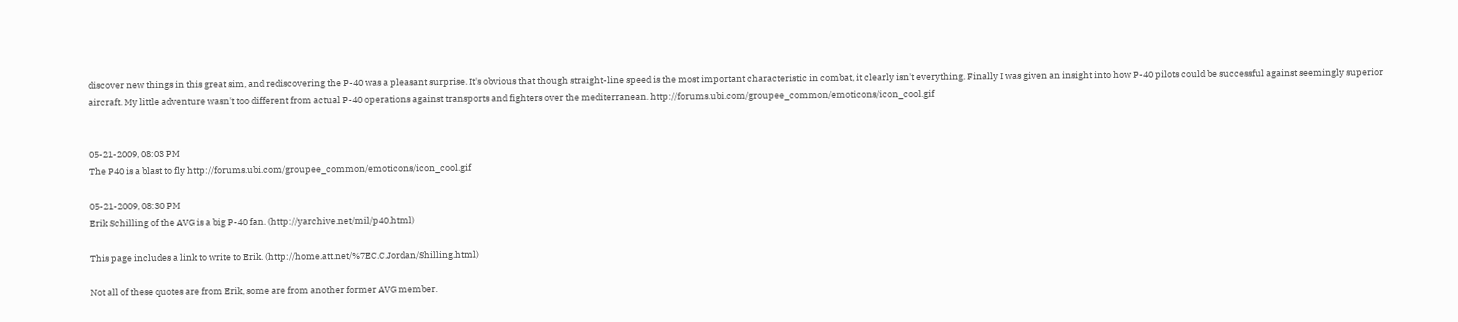discover new things in this great sim, and rediscovering the P-40 was a pleasant surprise. It's obvious that though straight-line speed is the most important characteristic in combat, it clearly isn't everything. Finally I was given an insight into how P-40 pilots could be successful against seemingly superior aircraft. My little adventure wasn't too different from actual P-40 operations against transports and fighters over the mediterranean. http://forums.ubi.com/groupee_common/emoticons/icon_cool.gif


05-21-2009, 08:03 PM
The P40 is a blast to fly http://forums.ubi.com/groupee_common/emoticons/icon_cool.gif

05-21-2009, 08:30 PM
Erik Schilling of the AVG is a big P-40 fan. (http://yarchive.net/mil/p40.html)

This page includes a link to write to Erik. (http://home.att.net/%7EC.C.Jordan/Shilling.html)

Not all of these quotes are from Erik, some are from another former AVG member.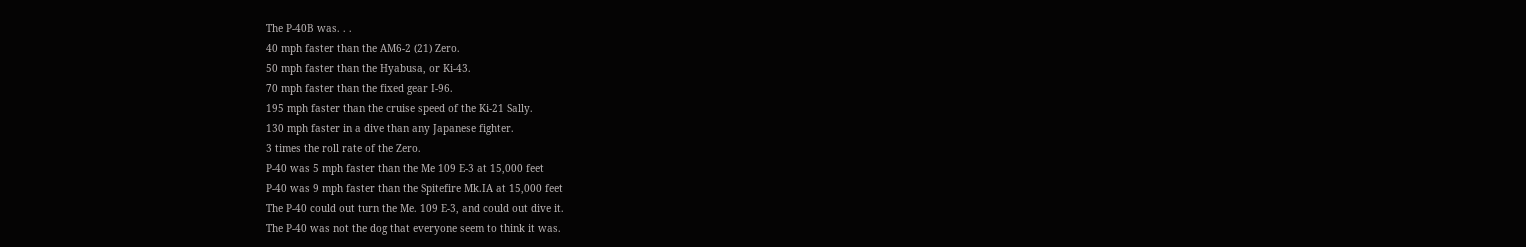The P-40B was. . .
40 mph faster than the AM6-2 (21) Zero.
50 mph faster than the Hyabusa, or Ki-43.
70 mph faster than the fixed gear I-96.
195 mph faster than the cruise speed of the Ki-21 Sally.
130 mph faster in a dive than any Japanese fighter.
3 times the roll rate of the Zero.
P-40 was 5 mph faster than the Me 109 E-3 at 15,000 feet
P-40 was 9 mph faster than the Spitefire Mk.IA at 15,000 feet
The P-40 could out turn the Me. 109 E-3, and could out dive it.
The P-40 was not the dog that everyone seem to think it was.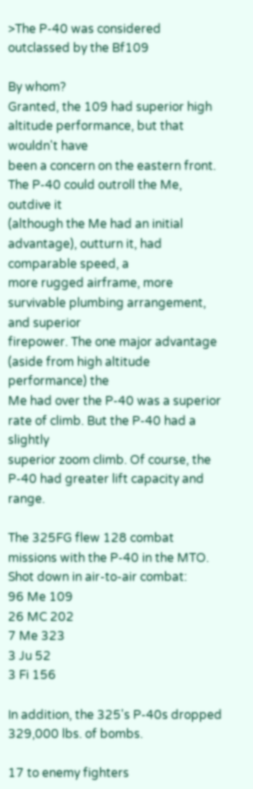>The P-40 was considered outclassed by the Bf109

By whom?
Granted, the 109 had superior high altitude performance, but that wouldn't have
been a concern on the eastern front. The P-40 could outroll the Me, outdive it
(although the Me had an initial advantage), outturn it, had comparable speed, a
more rugged airframe, more survivable plumbing arrangement, and superior
firepower. The one major advantage (aside from high altitude performance) the
Me had over the P-40 was a superior rate of climb. But the P-40 had a slightly
superior zoom climb. Of course, the P-40 had greater lift capacity and range.

The 325FG flew 128 combat missions with the P-40 in the MTO.
Shot down in air-to-air combat:
96 Me 109
26 MC 202
7 Me 323
3 Ju 52
3 Fi 156

In addition, the 325's P-40s dropped 329,000 lbs. of bombs.

17 to enemy fighters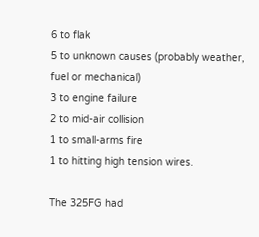6 to flak
5 to unknown causes (probably weather, fuel or mechanical)
3 to engine failure
2 to mid-air collision
1 to small-arms fire
1 to hitting high tension wires.

The 325FG had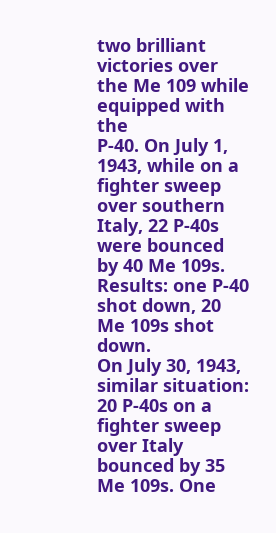two brilliant victories over the Me 109 while equipped with the
P-40. On July 1, 1943, while on a fighter sweep over southern Italy, 22 P-40s
were bounced by 40 Me 109s. Results: one P-40 shot down, 20 Me 109s shot down.
On July 30, 1943, similar situation: 20 P-40s on a fighter sweep over Italy
bounced by 35 Me 109s. One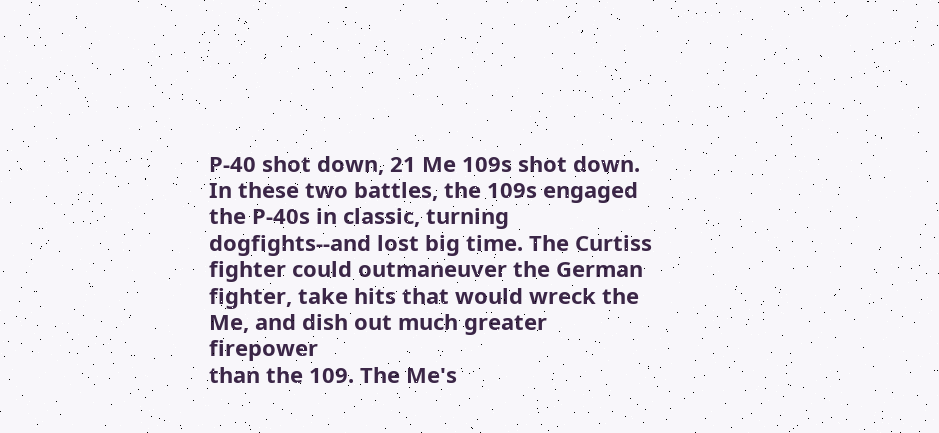P-40 shot down, 21 Me 109s shot down.
In these two battles, the 109s engaged the P-40s in classic, turning
dogfights--and lost big time. The Curtiss fighter could outmaneuver the German
fighter, take hits that would wreck the Me, and dish out much greater firepower
than the 109. The Me's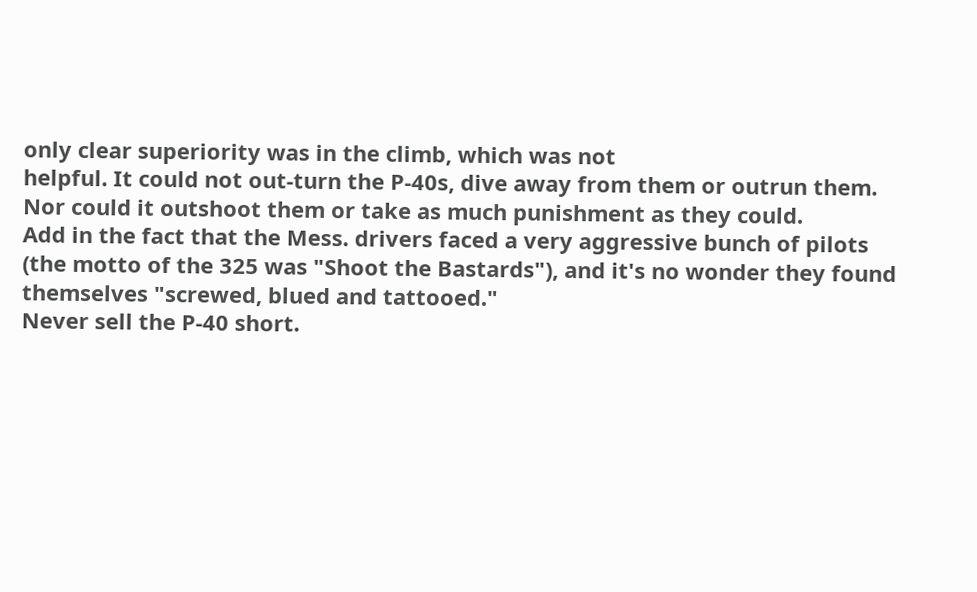only clear superiority was in the climb, which was not
helpful. It could not out-turn the P-40s, dive away from them or outrun them.
Nor could it outshoot them or take as much punishment as they could.
Add in the fact that the Mess. drivers faced a very aggressive bunch of pilots
(the motto of the 325 was "Shoot the Bastards"), and it's no wonder they found
themselves "screwed, blued and tattooed."
Never sell the P-40 short.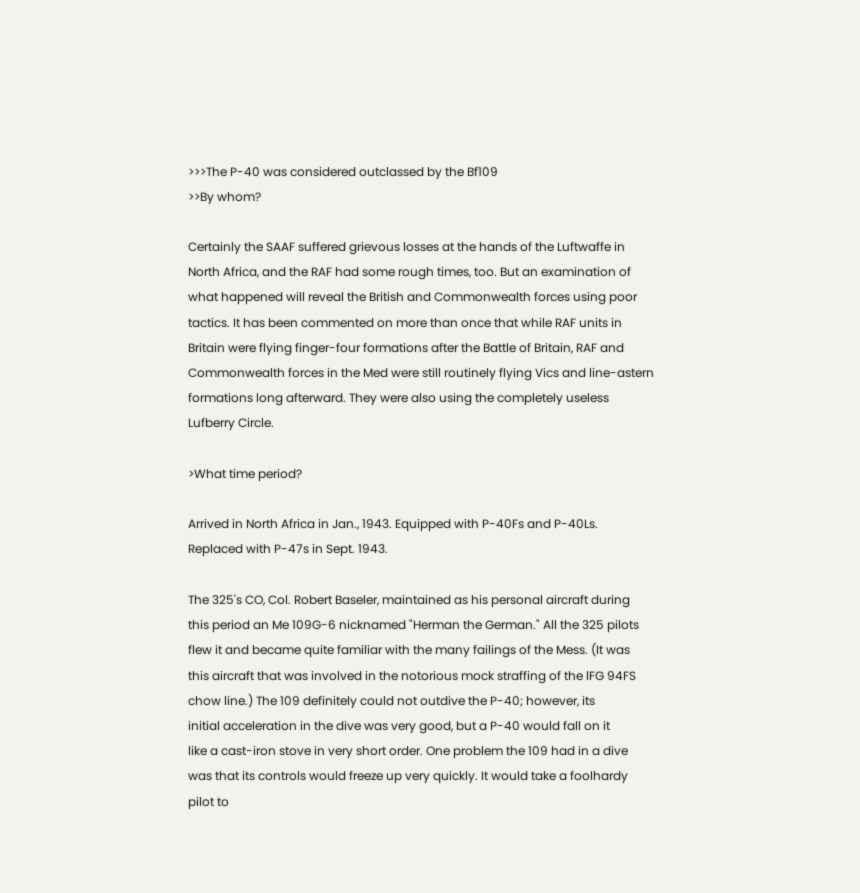>>>The P-40 was considered outclassed by the Bf109
>>By whom?

Certainly the SAAF suffered grievous losses at the hands of the Luftwaffe in
North Africa, and the RAF had some rough times, too. But an examination of
what happened will reveal the British and Commonwealth forces using poor
tactics. It has been commented on more than once that while RAF units in
Britain were flying finger-four formations after the Battle of Britain, RAF and
Commonwealth forces in the Med were still routinely flying Vics and line-astern
formations long afterward. They were also using the completely useless
Lufberry Circle.

>What time period?

Arrived in North Africa in Jan., 1943. Equipped with P-40Fs and P-40Ls.
Replaced with P-47s in Sept. 1943.

The 325's CO, Col. Robert Baseler, maintained as his personal aircraft during
this period an Me 109G-6 nicknamed "Herman the German." All the 325 pilots
flew it and became quite familiar with the many failings of the Mess. (It was
this aircraft that was involved in the notorious mock straffing of the lFG 94FS
chow line.) The 109 definitely could not outdive the P-40; however, its
initial acceleration in the dive was very good, but a P-40 would fall on it
like a cast-iron stove in very short order. One problem the 109 had in a dive
was that its controls would freeze up very quickly. It would take a foolhardy
pilot to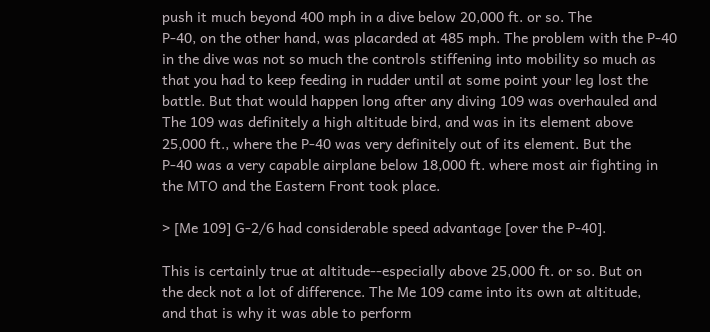push it much beyond 400 mph in a dive below 20,000 ft. or so. The
P-40, on the other hand, was placarded at 485 mph. The problem with the P-40
in the dive was not so much the controls stiffening into mobility so much as
that you had to keep feeding in rudder until at some point your leg lost the
battle. But that would happen long after any diving 109 was overhauled and
The 109 was definitely a high altitude bird, and was in its element above
25,000 ft., where the P-40 was very definitely out of its element. But the
P-40 was a very capable airplane below 18,000 ft. where most air fighting in
the MTO and the Eastern Front took place.

> [Me 109] G-2/6 had considerable speed advantage [over the P-40].

This is certainly true at altitude--especially above 25,000 ft. or so. But on
the deck not a lot of difference. The Me 109 came into its own at altitude,
and that is why it was able to perform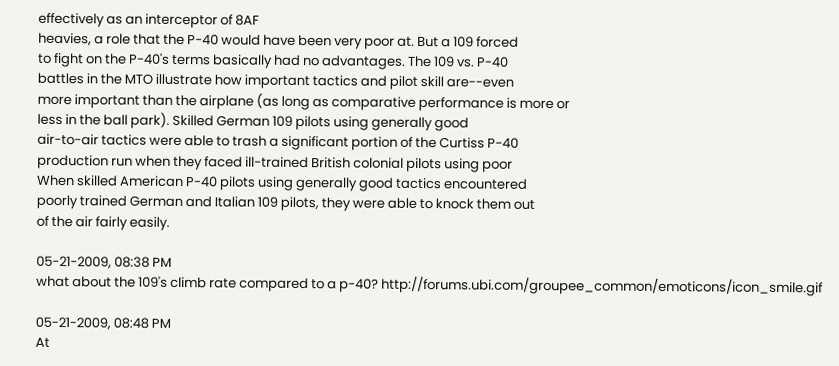effectively as an interceptor of 8AF
heavies, a role that the P-40 would have been very poor at. But a 109 forced
to fight on the P-40's terms basically had no advantages. The 109 vs. P-40
battles in the MTO illustrate how important tactics and pilot skill are--even
more important than the airplane (as long as comparative performance is more or
less in the ball park). Skilled German 109 pilots using generally good
air-to-air tactics were able to trash a significant portion of the Curtiss P-40
production run when they faced ill-trained British colonial pilots using poor
When skilled American P-40 pilots using generally good tactics encountered
poorly trained German and Italian 109 pilots, they were able to knock them out
of the air fairly easily.

05-21-2009, 08:38 PM
what about the 109's climb rate compared to a p-40? http://forums.ubi.com/groupee_common/emoticons/icon_smile.gif

05-21-2009, 08:48 PM
At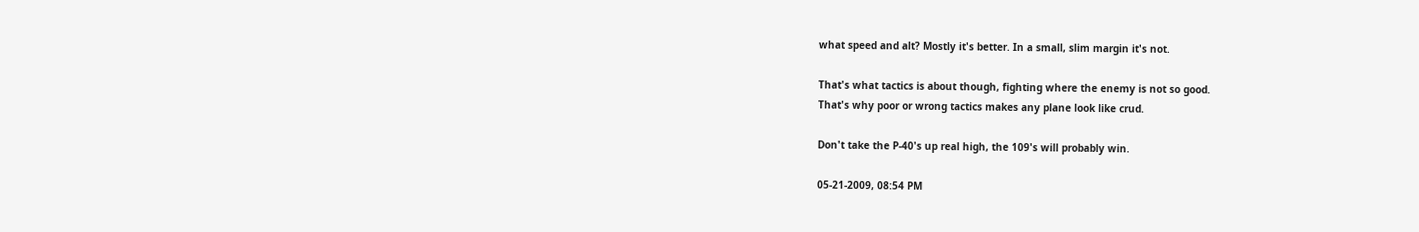what speed and alt? Mostly it's better. In a small, slim margin it's not.

That's what tactics is about though, fighting where the enemy is not so good.
That's why poor or wrong tactics makes any plane look like crud.

Don't take the P-40's up real high, the 109's will probably win.

05-21-2009, 08:54 PM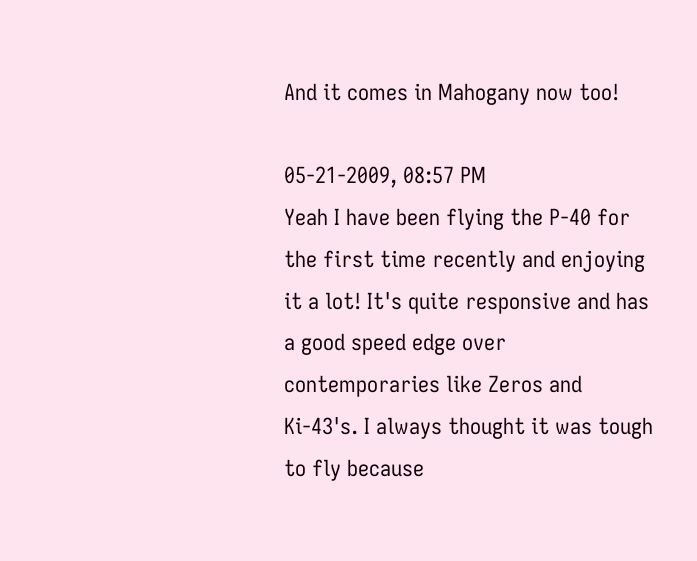And it comes in Mahogany now too!

05-21-2009, 08:57 PM
Yeah I have been flying the P-40 for the first time recently and enjoying it a lot! It's quite responsive and has a good speed edge over contemporaries like Zeros and Ki-43's. I always thought it was tough to fly because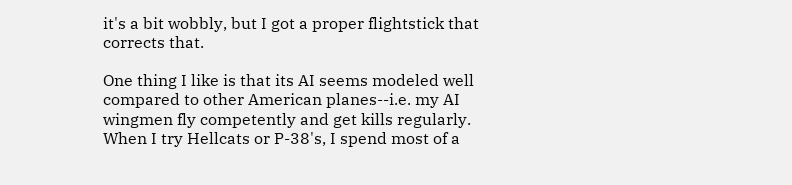it's a bit wobbly, but I got a proper flightstick that corrects that.

One thing I like is that its AI seems modeled well compared to other American planes--i.e. my AI wingmen fly competently and get kills regularly. When I try Hellcats or P-38's, I spend most of a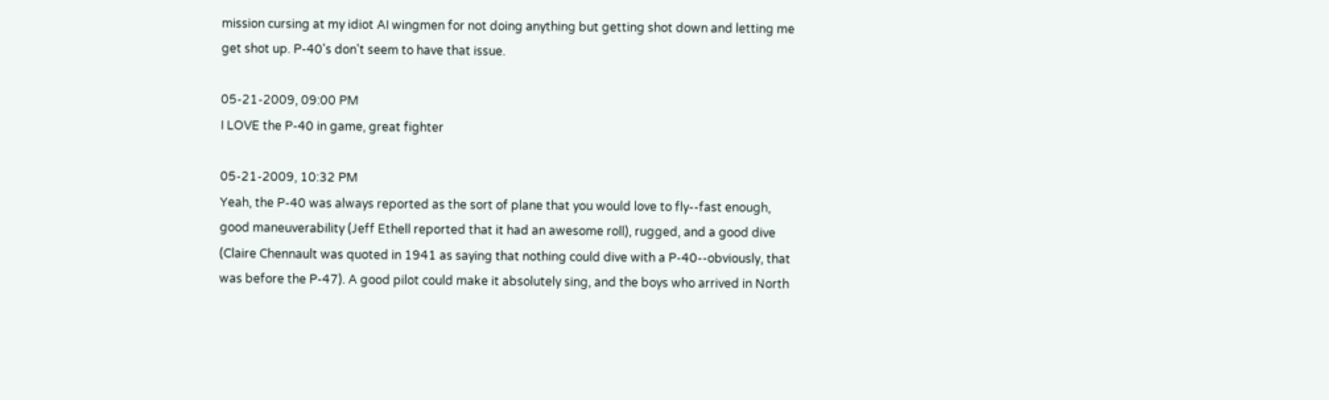mission cursing at my idiot AI wingmen for not doing anything but getting shot down and letting me get shot up. P-40's don't seem to have that issue.

05-21-2009, 09:00 PM
I LOVE the P-40 in game, great fighter

05-21-2009, 10:32 PM
Yeah, the P-40 was always reported as the sort of plane that you would love to fly--fast enough, good maneuverability (Jeff Ethell reported that it had an awesome roll), rugged, and a good dive (Claire Chennault was quoted in 1941 as saying that nothing could dive with a P-40--obviously, that was before the P-47). A good pilot could make it absolutely sing, and the boys who arrived in North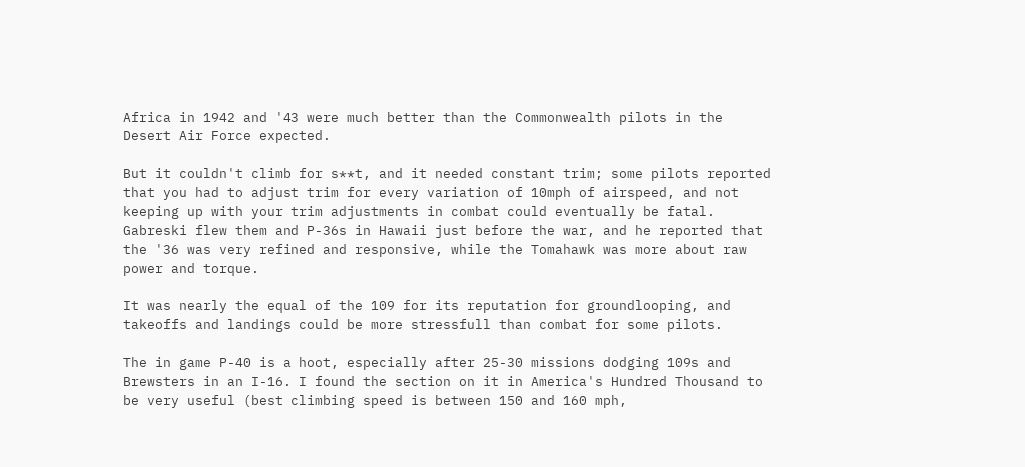Africa in 1942 and '43 were much better than the Commonwealth pilots in the Desert Air Force expected.

But it couldn't climb for s**t, and it needed constant trim; some pilots reported that you had to adjust trim for every variation of 10mph of airspeed, and not keeping up with your trim adjustments in combat could eventually be fatal. Gabreski flew them and P-36s in Hawaii just before the war, and he reported that the '36 was very refined and responsive, while the Tomahawk was more about raw power and torque.

It was nearly the equal of the 109 for its reputation for groundlooping, and takeoffs and landings could be more stressfull than combat for some pilots.

The in game P-40 is a hoot, especially after 25-30 missions dodging 109s and Brewsters in an I-16. I found the section on it in America's Hundred Thousand to be very useful (best climbing speed is between 150 and 160 mph,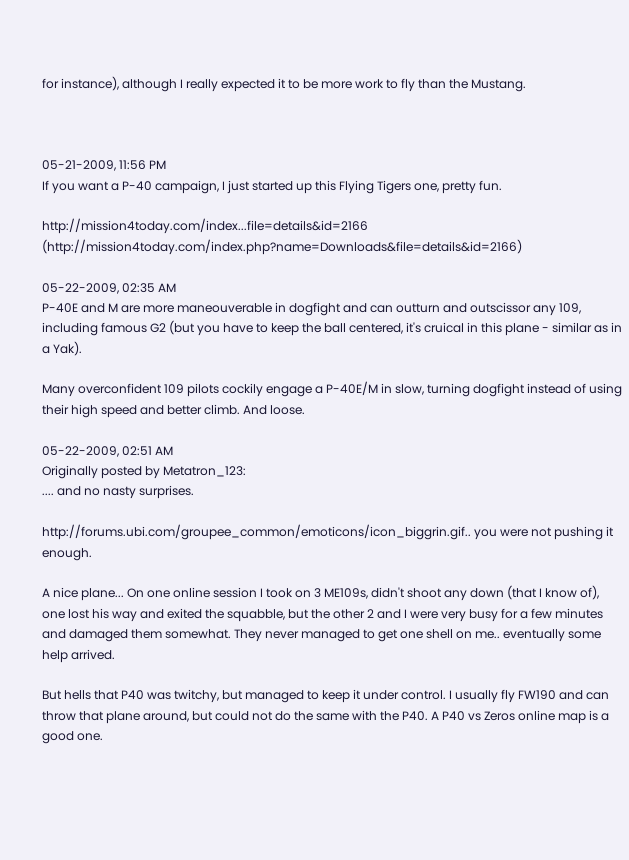for instance), although I really expected it to be more work to fly than the Mustang.



05-21-2009, 11:56 PM
If you want a P-40 campaign, I just started up this Flying Tigers one, pretty fun.

http://mission4today.com/index...file=details&id=2166 (http://mission4today.com/index.php?name=Downloads&file=details&id=2166)

05-22-2009, 02:35 AM
P-40E and M are more maneouverable in dogfight and can outturn and outscissor any 109, including famous G2 (but you have to keep the ball centered, it's cruical in this plane - similar as in a Yak).

Many overconfident 109 pilots cockily engage a P-40E/M in slow, turning dogfight instead of using their high speed and better climb. And loose.

05-22-2009, 02:51 AM
Originally posted by Metatron_123:
.... and no nasty surprises.

http://forums.ubi.com/groupee_common/emoticons/icon_biggrin.gif.. you were not pushing it enough.

A nice plane... On one online session I took on 3 ME109s, didn't shoot any down (that I know of), one lost his way and exited the squabble, but the other 2 and I were very busy for a few minutes and damaged them somewhat. They never managed to get one shell on me.. eventually some help arrived.

But hells that P40 was twitchy, but managed to keep it under control. I usually fly FW190 and can throw that plane around, but could not do the same with the P40. A P40 vs Zeros online map is a good one.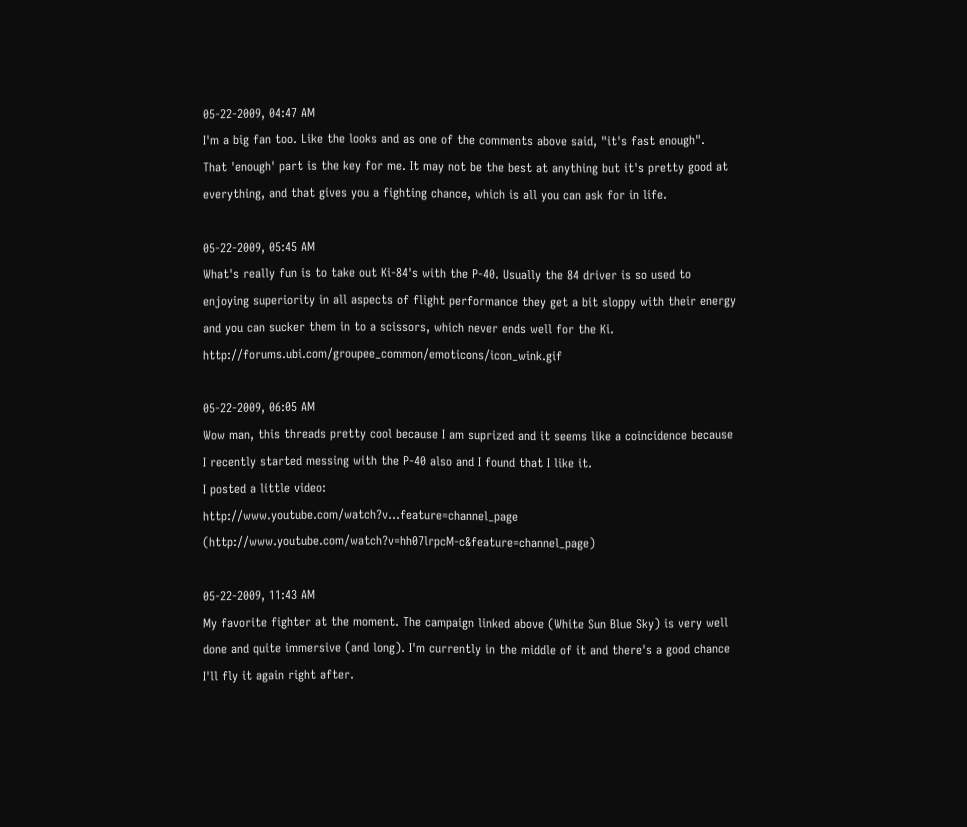05-22-2009, 04:47 AM
I'm a big fan too. Like the looks and as one of the comments above said, "it's fast enough".
That 'enough' part is the key for me. It may not be the best at anything but it's pretty good at everything, and that gives you a fighting chance, which is all you can ask for in life.

05-22-2009, 05:45 AM
What's really fun is to take out Ki-84's with the P-40. Usually the 84 driver is so used to enjoying superiority in all aspects of flight performance they get a bit sloppy with their energy and you can sucker them in to a scissors, which never ends well for the Ki. http://forums.ubi.com/groupee_common/emoticons/icon_wink.gif

05-22-2009, 06:05 AM
Wow man, this threads pretty cool because I am suprized and it seems like a coincidence because I recently started messing with the P-40 also and I found that I like it.
I posted a little video:
http://www.youtube.com/watch?v...feature=channel_page (http://www.youtube.com/watch?v=hh07lrpcM-c&feature=channel_page)

05-22-2009, 11:43 AM
My favorite fighter at the moment. The campaign linked above (White Sun Blue Sky) is very well done and quite immersive (and long). I'm currently in the middle of it and there's a good chance I'll fly it again right after.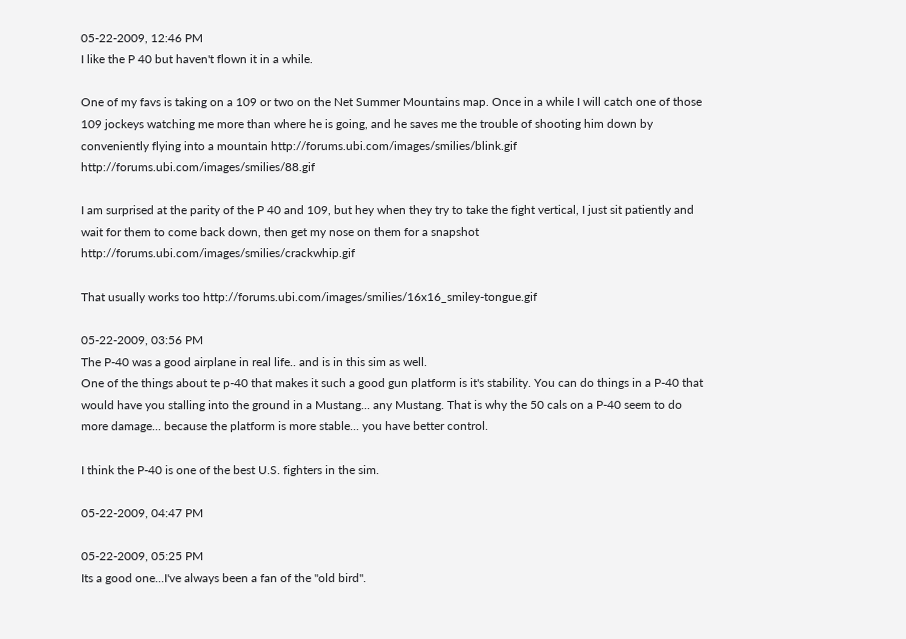05-22-2009, 12:46 PM
I like the P 40 but haven't flown it in a while.

One of my favs is taking on a 109 or two on the Net Summer Mountains map. Once in a while I will catch one of those 109 jockeys watching me more than where he is going, and he saves me the trouble of shooting him down by conveniently flying into a mountain http://forums.ubi.com/images/smilies/blink.gif http://forums.ubi.com/images/smilies/88.gif

I am surprised at the parity of the P 40 and 109, but hey when they try to take the fight vertical, I just sit patiently and wait for them to come back down, then get my nose on them for a snapshot http://forums.ubi.com/images/smilies/crackwhip.gif

That usually works too http://forums.ubi.com/images/smilies/16x16_smiley-tongue.gif

05-22-2009, 03:56 PM
The P-40 was a good airplane in real life.. and is in this sim as well.
One of the things about te p-40 that makes it such a good gun platform is it's stability. You can do things in a P-40 that would have you stalling into the ground in a Mustang... any Mustang. That is why the 50 cals on a P-40 seem to do more damage... because the platform is more stable... you have better control.

I think the P-40 is one of the best U.S. fighters in the sim.

05-22-2009, 04:47 PM

05-22-2009, 05:25 PM
Its a good one...I've always been a fan of the "old bird".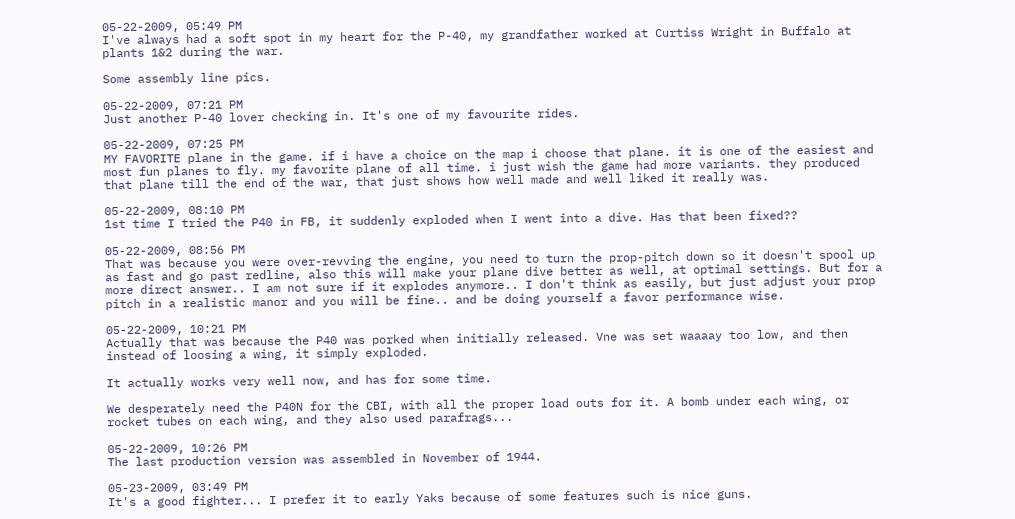05-22-2009, 05:49 PM
I've always had a soft spot in my heart for the P-40, my grandfather worked at Curtiss Wright in Buffalo at plants 1&2 during the war.

Some assembly line pics.

05-22-2009, 07:21 PM
Just another P-40 lover checking in. It's one of my favourite rides.

05-22-2009, 07:25 PM
MY FAVORITE plane in the game. if i have a choice on the map i choose that plane. it is one of the easiest and most fun planes to fly. my favorite plane of all time. i just wish the game had more variants. they produced that plane till the end of the war, that just shows how well made and well liked it really was.

05-22-2009, 08:10 PM
1st time I tried the P40 in FB, it suddenly exploded when I went into a dive. Has that been fixed??

05-22-2009, 08:56 PM
That was because you were over-revving the engine, you need to turn the prop-pitch down so it doesn't spool up as fast and go past redline, also this will make your plane dive better as well, at optimal settings. But for a more direct answer.. I am not sure if it explodes anymore.. I don't think as easily, but just adjust your prop pitch in a realistic manor and you will be fine.. and be doing yourself a favor performance wise.

05-22-2009, 10:21 PM
Actually that was because the P40 was porked when initially released. Vne was set waaaay too low, and then instead of loosing a wing, it simply exploded.

It actually works very well now, and has for some time.

We desperately need the P40N for the CBI, with all the proper load outs for it. A bomb under each wing, or rocket tubes on each wing, and they also used parafrags...

05-22-2009, 10:26 PM
The last production version was assembled in November of 1944.

05-23-2009, 03:49 PM
It's a good fighter... I prefer it to early Yaks because of some features such is nice guns.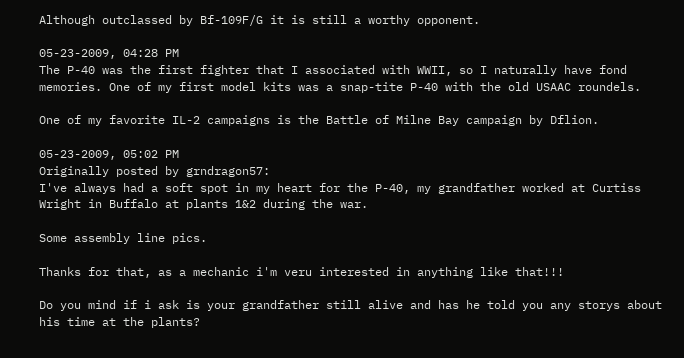Although outclassed by Bf-109F/G it is still a worthy opponent.

05-23-2009, 04:28 PM
The P-40 was the first fighter that I associated with WWII, so I naturally have fond memories. One of my first model kits was a snap-tite P-40 with the old USAAC roundels.

One of my favorite IL-2 campaigns is the Battle of Milne Bay campaign by Dflion.

05-23-2009, 05:02 PM
Originally posted by grndragon57:
I've always had a soft spot in my heart for the P-40, my grandfather worked at Curtiss Wright in Buffalo at plants 1&2 during the war.

Some assembly line pics.

Thanks for that, as a mechanic i'm veru interested in anything like that!!!

Do you mind if i ask is your grandfather still alive and has he told you any storys about his time at the plants?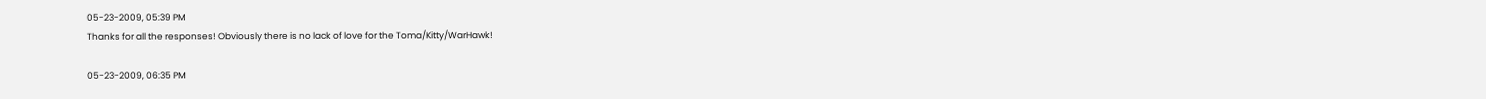05-23-2009, 05:39 PM
Thanks for all the responses! Obviously there is no lack of love for the Toma/Kitty/WarHawk!

05-23-2009, 06:35 PM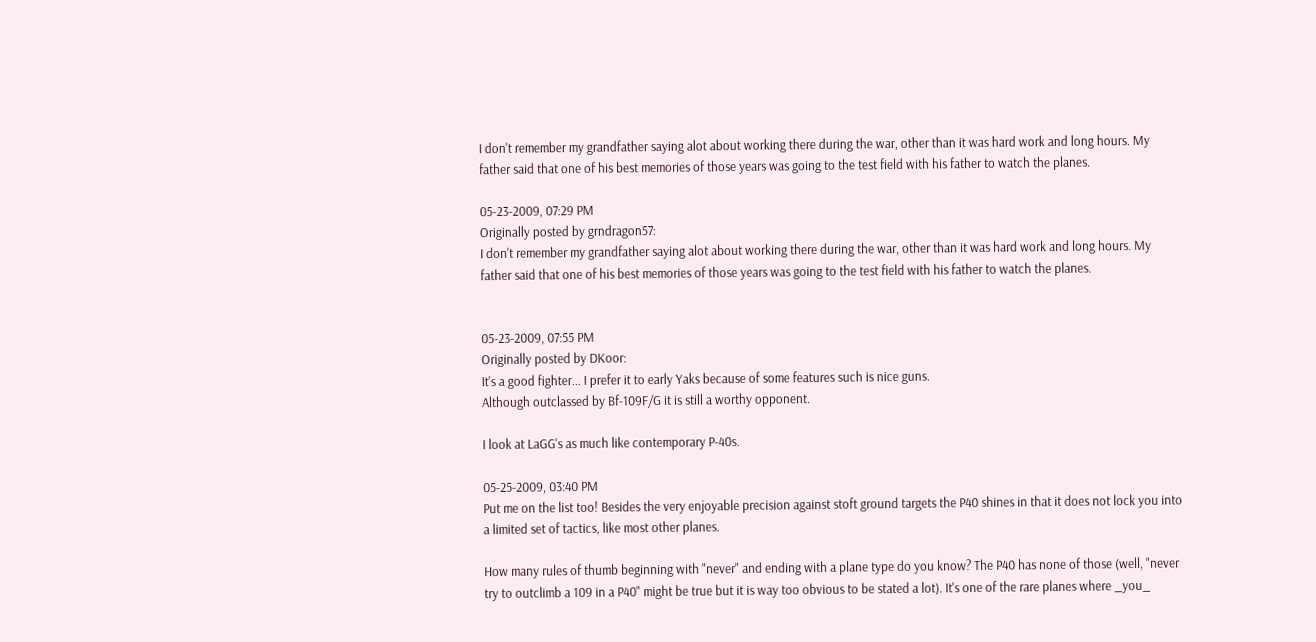I don't remember my grandfather saying alot about working there during the war, other than it was hard work and long hours. My father said that one of his best memories of those years was going to the test field with his father to watch the planes.

05-23-2009, 07:29 PM
Originally posted by grndragon57:
I don't remember my grandfather saying alot about working there during the war, other than it was hard work and long hours. My father said that one of his best memories of those years was going to the test field with his father to watch the planes.


05-23-2009, 07:55 PM
Originally posted by DKoor:
It's a good fighter... I prefer it to early Yaks because of some features such is nice guns.
Although outclassed by Bf-109F/G it is still a worthy opponent.

I look at LaGG's as much like contemporary P-40s.

05-25-2009, 03:40 PM
Put me on the list too! Besides the very enjoyable precision against stoft ground targets the P40 shines in that it does not lock you into a limited set of tactics, like most other planes.

How many rules of thumb beginning with "never" and ending with a plane type do you know? The P40 has none of those (well, "never try to outclimb a 109 in a P40" might be true but it is way too obvious to be stated a lot). It's one of the rare planes where _you_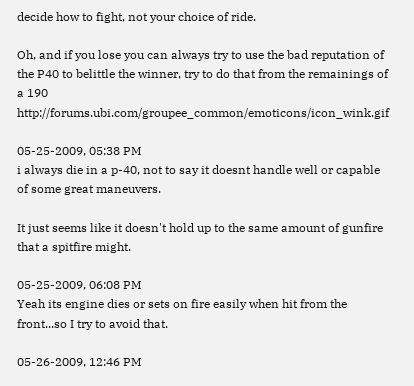decide how to fight, not your choice of ride.

Oh, and if you lose you can always try to use the bad reputation of the P40 to belittle the winner, try to do that from the remainings of a 190 http://forums.ubi.com/groupee_common/emoticons/icon_wink.gif

05-25-2009, 05:38 PM
i always die in a p-40, not to say it doesnt handle well or capable of some great maneuvers.

It just seems like it doesn't hold up to the same amount of gunfire that a spitfire might.

05-25-2009, 06:08 PM
Yeah its engine dies or sets on fire easily when hit from the front...so I try to avoid that.

05-26-2009, 12:46 PM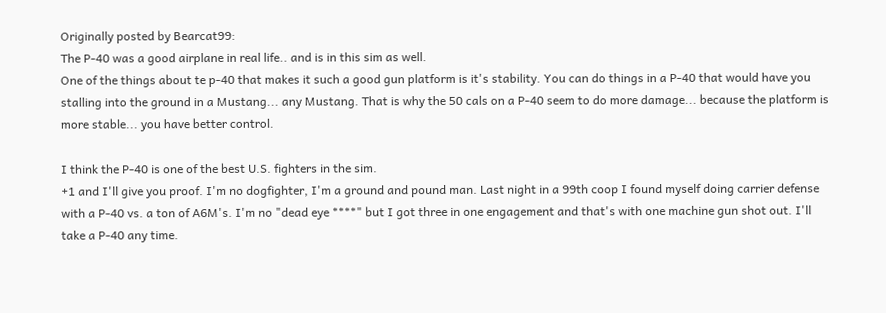Originally posted by Bearcat99:
The P-40 was a good airplane in real life.. and is in this sim as well.
One of the things about te p-40 that makes it such a good gun platform is it's stability. You can do things in a P-40 that would have you stalling into the ground in a Mustang... any Mustang. That is why the 50 cals on a P-40 seem to do more damage... because the platform is more stable... you have better control.

I think the P-40 is one of the best U.S. fighters in the sim.
+1 and I'll give you proof. I'm no dogfighter, I'm a ground and pound man. Last night in a 99th coop I found myself doing carrier defense with a P-40 vs. a ton of A6M's. I'm no "dead eye ****" but I got three in one engagement and that's with one machine gun shot out. I'll take a P-40 any time.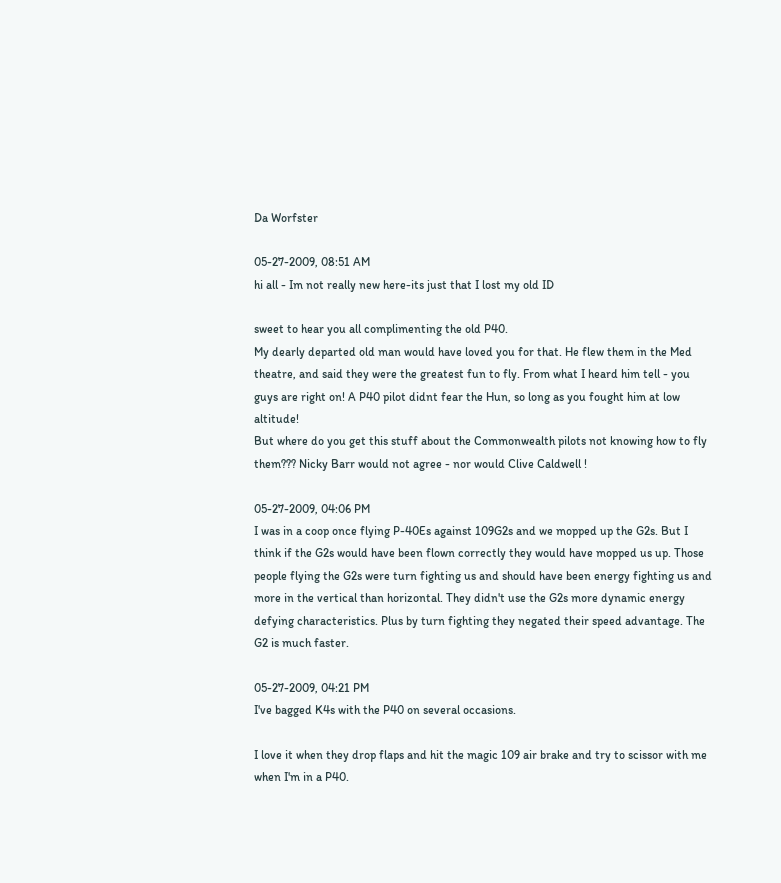Da Worfster

05-27-2009, 08:51 AM
hi all - Im not really new here-its just that I lost my old ID

sweet to hear you all complimenting the old P40.
My dearly departed old man would have loved you for that. He flew them in the Med theatre, and said they were the greatest fun to fly. From what I heard him tell - you guys are right on! A P40 pilot didnt fear the Hun, so long as you fought him at low altitude!
But where do you get this stuff about the Commonwealth pilots not knowing how to fly them??? Nicky Barr would not agree - nor would Clive Caldwell !

05-27-2009, 04:06 PM
I was in a coop once flying P-40Es against 109G2s and we mopped up the G2s. But I think if the G2s would have been flown correctly they would have mopped us up. Those people flying the G2s were turn fighting us and should have been energy fighting us and more in the vertical than horizontal. They didn't use the G2s more dynamic energy defying characteristics. Plus by turn fighting they negated their speed advantage. The G2 is much faster.

05-27-2009, 04:21 PM
I've bagged K4s with the P40 on several occasions.

I love it when they drop flaps and hit the magic 109 air brake and try to scissor with me when I'm in a P40.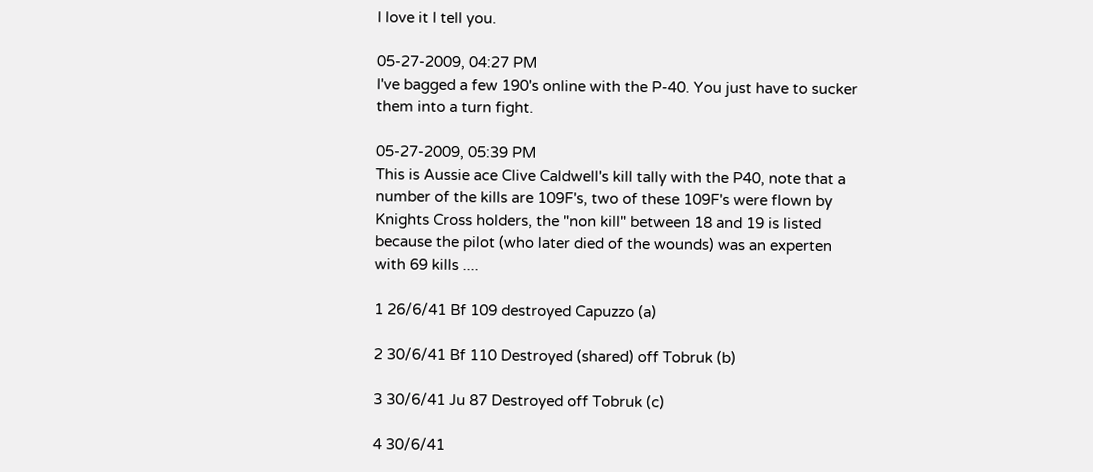I love it I tell you.

05-27-2009, 04:27 PM
I've bagged a few 190's online with the P-40. You just have to sucker them into a turn fight.

05-27-2009, 05:39 PM
This is Aussie ace Clive Caldwell's kill tally with the P40, note that a number of the kills are 109F's, two of these 109F's were flown by Knights Cross holders, the "non kill" between 18 and 19 is listed because the pilot (who later died of the wounds) was an experten with 69 kills ....

1 26/6/41 Bf 109 destroyed Capuzzo (a)

2 30/6/41 Bf 110 Destroyed (shared) off Tobruk (b)

3 30/6/41 Ju 87 Destroyed off Tobruk (c)

4 30/6/41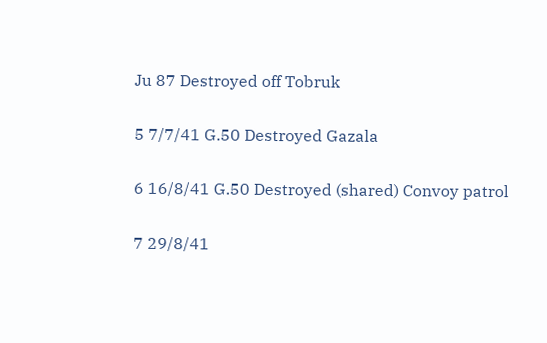Ju 87 Destroyed off Tobruk

5 7/7/41 G.50 Destroyed Gazala

6 16/8/41 G.50 Destroyed (shared) Convoy patrol

7 29/8/41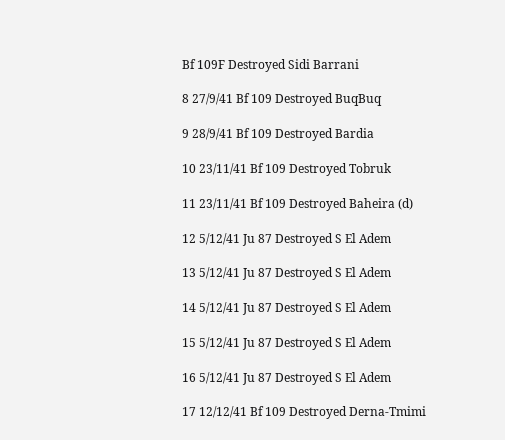Bf 109F Destroyed Sidi Barrani

8 27/9/41 Bf 109 Destroyed BuqBuq

9 28/9/41 Bf 109 Destroyed Bardia

10 23/11/41 Bf 109 Destroyed Tobruk

11 23/11/41 Bf 109 Destroyed Baheira (d)

12 5/12/41 Ju 87 Destroyed S El Adem

13 5/12/41 Ju 87 Destroyed S El Adem

14 5/12/41 Ju 87 Destroyed S El Adem

15 5/12/41 Ju 87 Destroyed S El Adem

16 5/12/41 Ju 87 Destroyed S El Adem

17 12/12/41 Bf 109 Destroyed Derna-Tmimi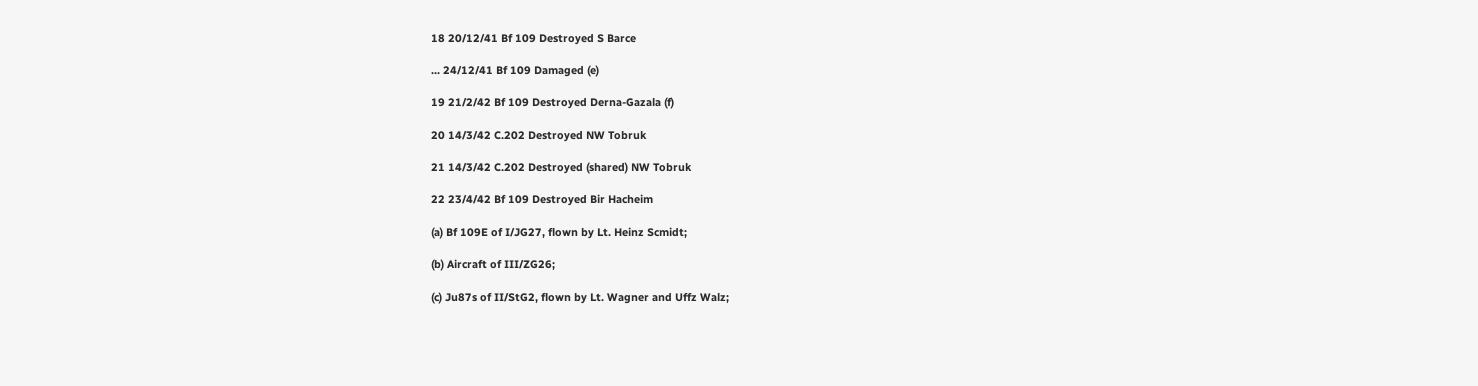18 20/12/41 Bf 109 Destroyed S Barce

... 24/12/41 Bf 109 Damaged (e)

19 21/2/42 Bf 109 Destroyed Derna-Gazala (f)

20 14/3/42 C.202 Destroyed NW Tobruk

21 14/3/42 C.202 Destroyed (shared) NW Tobruk

22 23/4/42 Bf 109 Destroyed Bir Hacheim

(a) Bf 109E of I/JG27, flown by Lt. Heinz Scmidt;

(b) Aircraft of III/ZG26;

(c) Ju87s of II/StG2, flown by Lt. Wagner and Uffz Walz;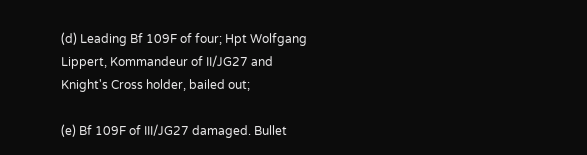(d) Leading Bf 109F of four; Hpt Wolfgang Lippert, Kommandeur of II/JG27 and Knight's Cross holder, bailed out;

(e) Bf 109F of III/JG27 damaged. Bullet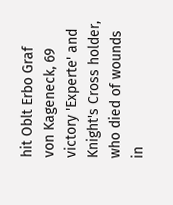hit Oblt Erbo Graf von Kageneck, 69 victory 'Experte' and Knight's Cross holder, who died of wounds in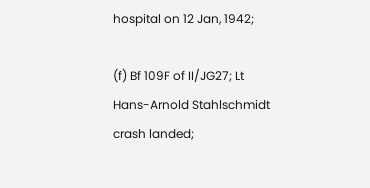hospital on 12 Jan, 1942;

(f) Bf 109F of II/JG27; Lt Hans-Arnold Stahlschmidt crash landed;